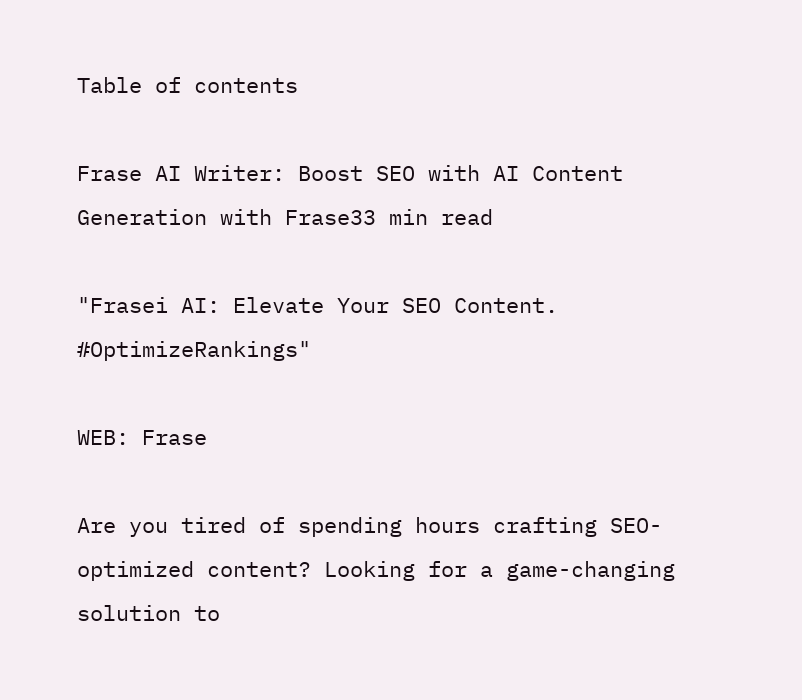Table of contents

Frase AI Writer: Boost SEO with AI Content Generation with Frase33 min read

"Frasei AI: Elevate Your SEO Content. #OptimizeRankings"

WEB: Frase

Are you tired of spending hours crafting SEO-optimized content? Looking for a game-changing solution to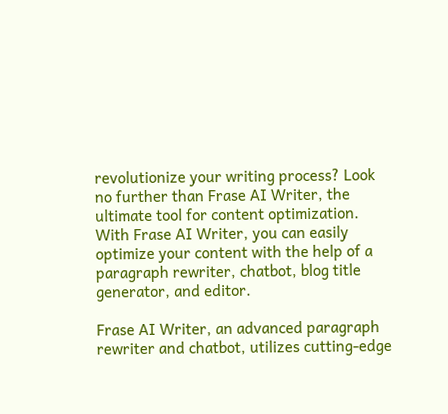revolutionize your writing process? Look no further than Frase AI Writer, the ultimate tool for content optimization. With Frase AI Writer, you can easily optimize your content with the help of a paragraph rewriter, chatbot, blog title generator, and editor.

Frase AI Writer, an advanced paragraph rewriter and chatbot, utilizes cutting-edge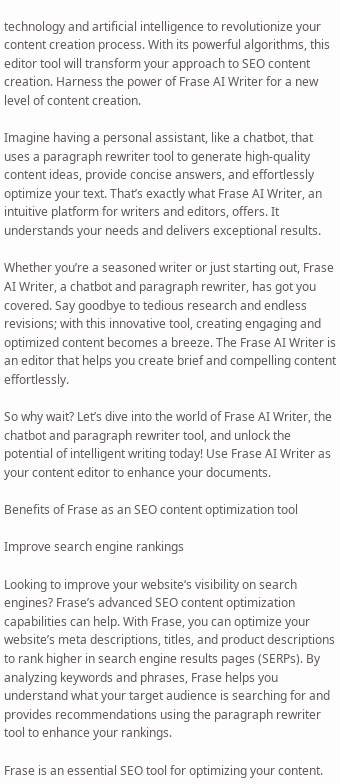technology and artificial intelligence to revolutionize your content creation process. With its powerful algorithms, this editor tool will transform your approach to SEO content creation. Harness the power of Frase AI Writer for a new level of content creation.

Imagine having a personal assistant, like a chatbot, that uses a paragraph rewriter tool to generate high-quality content ideas, provide concise answers, and effortlessly optimize your text. That’s exactly what Frase AI Writer, an intuitive platform for writers and editors, offers. It understands your needs and delivers exceptional results.

Whether you’re a seasoned writer or just starting out, Frase AI Writer, a chatbot and paragraph rewriter, has got you covered. Say goodbye to tedious research and endless revisions; with this innovative tool, creating engaging and optimized content becomes a breeze. The Frase AI Writer is an editor that helps you create brief and compelling content effortlessly.

So why wait? Let’s dive into the world of Frase AI Writer, the chatbot and paragraph rewriter tool, and unlock the potential of intelligent writing today! Use Frase AI Writer as your content editor to enhance your documents.

Benefits of Frase as an SEO content optimization tool

Improve search engine rankings

Looking to improve your website‘s visibility on search engines? Frase’s advanced SEO content optimization capabilities can help. With Frase, you can optimize your website’s meta descriptions, titles, and product descriptions to rank higher in search engine results pages (SERPs). By analyzing keywords and phrases, Frase helps you understand what your target audience is searching for and provides recommendations using the paragraph rewriter tool to enhance your rankings.

Frase is an essential SEO tool for optimizing your content.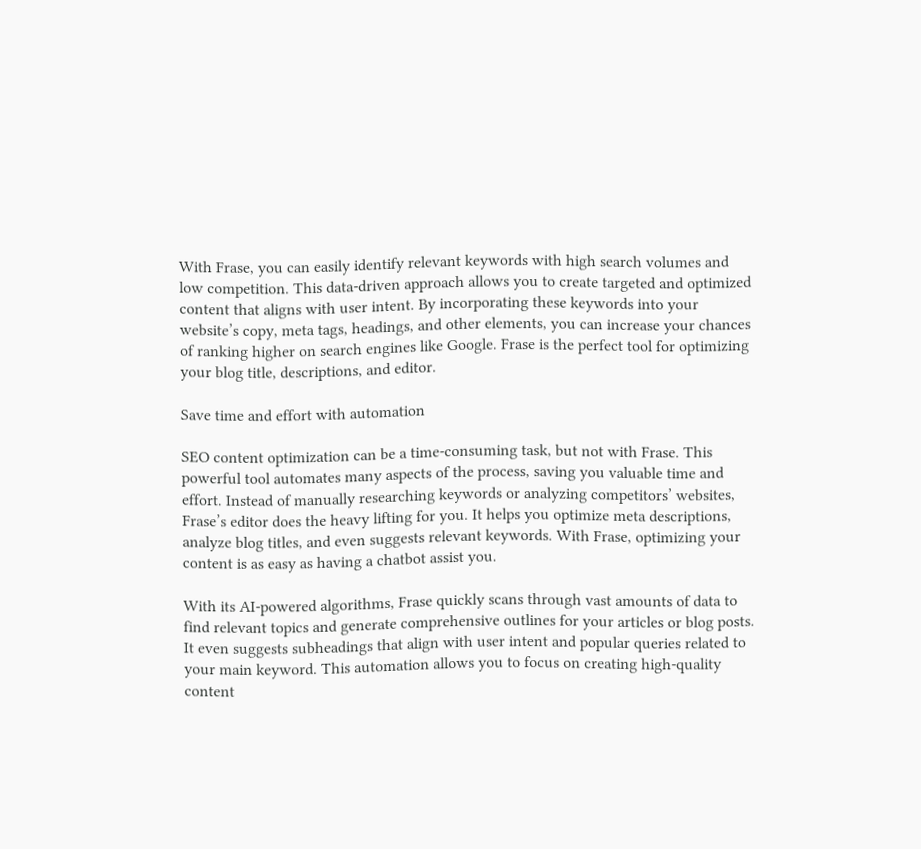With Frase, you can easily identify relevant keywords with high search volumes and low competition. This data-driven approach allows you to create targeted and optimized content that aligns with user intent. By incorporating these keywords into your website’s copy, meta tags, headings, and other elements, you can increase your chances of ranking higher on search engines like Google. Frase is the perfect tool for optimizing your blog title, descriptions, and editor.

Save time and effort with automation

SEO content optimization can be a time-consuming task, but not with Frase. This powerful tool automates many aspects of the process, saving you valuable time and effort. Instead of manually researching keywords or analyzing competitors’ websites, Frase’s editor does the heavy lifting for you. It helps you optimize meta descriptions, analyze blog titles, and even suggests relevant keywords. With Frase, optimizing your content is as easy as having a chatbot assist you.

With its AI-powered algorithms, Frase quickly scans through vast amounts of data to find relevant topics and generate comprehensive outlines for your articles or blog posts. It even suggests subheadings that align with user intent and popular queries related to your main keyword. This automation allows you to focus on creating high-quality content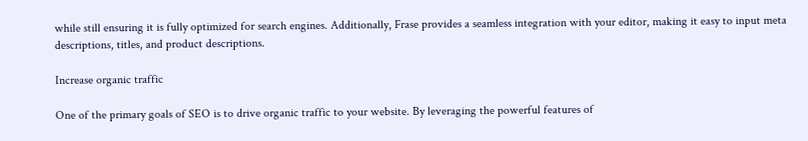while still ensuring it is fully optimized for search engines. Additionally, Frase provides a seamless integration with your editor, making it easy to input meta descriptions, titles, and product descriptions.

Increase organic traffic

One of the primary goals of SEO is to drive organic traffic to your website. By leveraging the powerful features of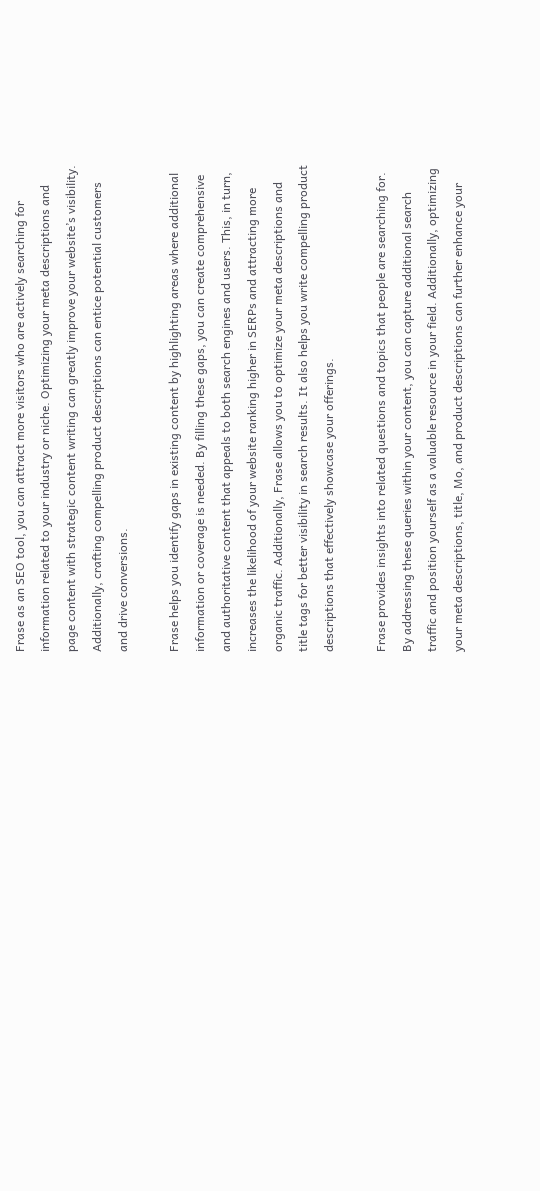Frase as an SEO tool, you can attract more visitors who are actively searching for information related to your industry or niche. Optimizing your meta descriptions and page content with strategic content writing can greatly improve your website’s visibility. Additionally, crafting compelling product descriptions can entice potential customers and drive conversions.

Frase helps you identify gaps in existing content by highlighting areas where additional information or coverage is needed. By filling these gaps, you can create comprehensive and authoritative content that appeals to both search engines and users. This, in turn, increases the likelihood of your website ranking higher in SERPs and attracting more organic traffic. Additionally, Frase allows you to optimize your meta descriptions and title tags for better visibility in search results. It also helps you write compelling product descriptions that effectively showcase your offerings.

Frase provides insights into related questions and topics that people are searching for. By addressing these queries within your content, you can capture additional search traffic and position yourself as a valuable resource in your field. Additionally, optimizing your meta descriptions, title, Mo, and product descriptions can further enhance your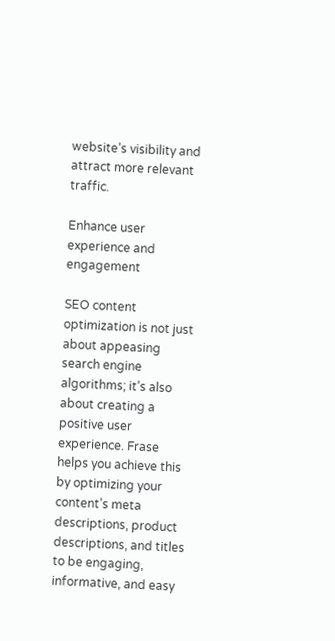website’s visibility and attract more relevant traffic.

Enhance user experience and engagement

SEO content optimization is not just about appeasing search engine algorithms; it’s also about creating a positive user experience. Frase helps you achieve this by optimizing your content’s meta descriptions, product descriptions, and titles to be engaging, informative, and easy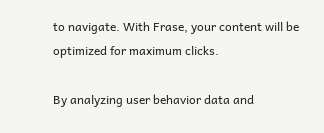to navigate. With Frase, your content will be optimized for maximum clicks.

By analyzing user behavior data and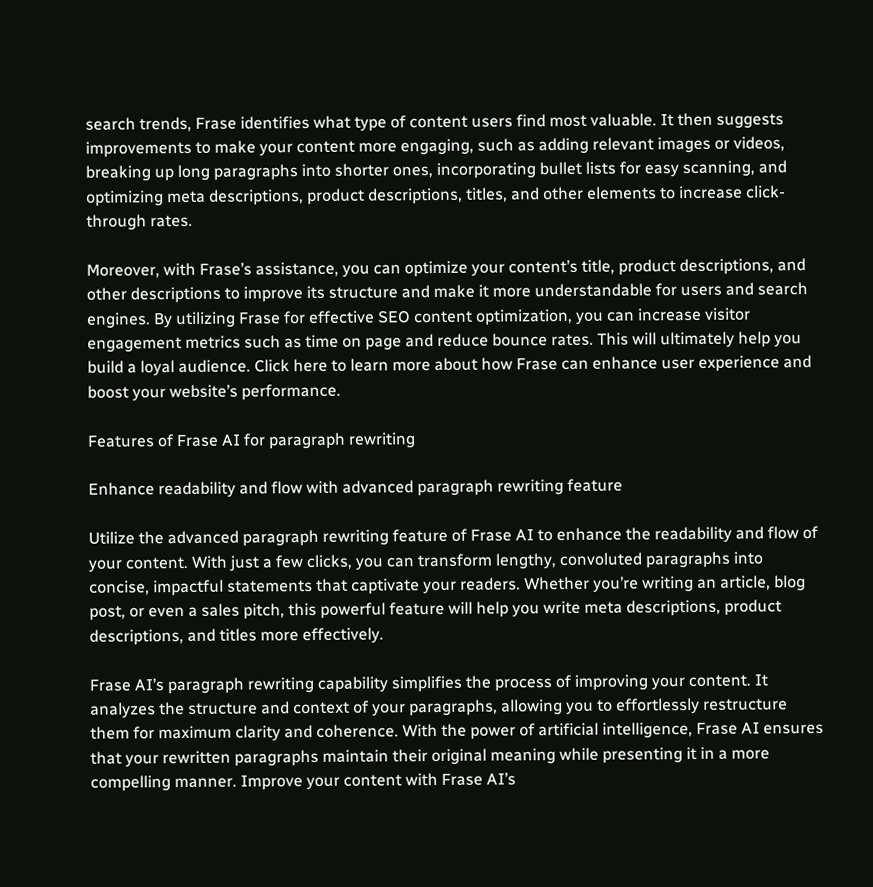search trends, Frase identifies what type of content users find most valuable. It then suggests improvements to make your content more engaging, such as adding relevant images or videos, breaking up long paragraphs into shorter ones, incorporating bullet lists for easy scanning, and optimizing meta descriptions, product descriptions, titles, and other elements to increase click-through rates.

Moreover, with Frase’s assistance, you can optimize your content’s title, product descriptions, and other descriptions to improve its structure and make it more understandable for users and search engines. By utilizing Frase for effective SEO content optimization, you can increase visitor engagement metrics such as time on page and reduce bounce rates. This will ultimately help you build a loyal audience. Click here to learn more about how Frase can enhance user experience and boost your website’s performance.

Features of Frase AI for paragraph rewriting

Enhance readability and flow with advanced paragraph rewriting feature

Utilize the advanced paragraph rewriting feature of Frase AI to enhance the readability and flow of your content. With just a few clicks, you can transform lengthy, convoluted paragraphs into concise, impactful statements that captivate your readers. Whether you’re writing an article, blog post, or even a sales pitch, this powerful feature will help you write meta descriptions, product descriptions, and titles more effectively.

Frase AI’s paragraph rewriting capability simplifies the process of improving your content. It analyzes the structure and context of your paragraphs, allowing you to effortlessly restructure them for maximum clarity and coherence. With the power of artificial intelligence, Frase AI ensures that your rewritten paragraphs maintain their original meaning while presenting it in a more compelling manner. Improve your content with Frase AI’s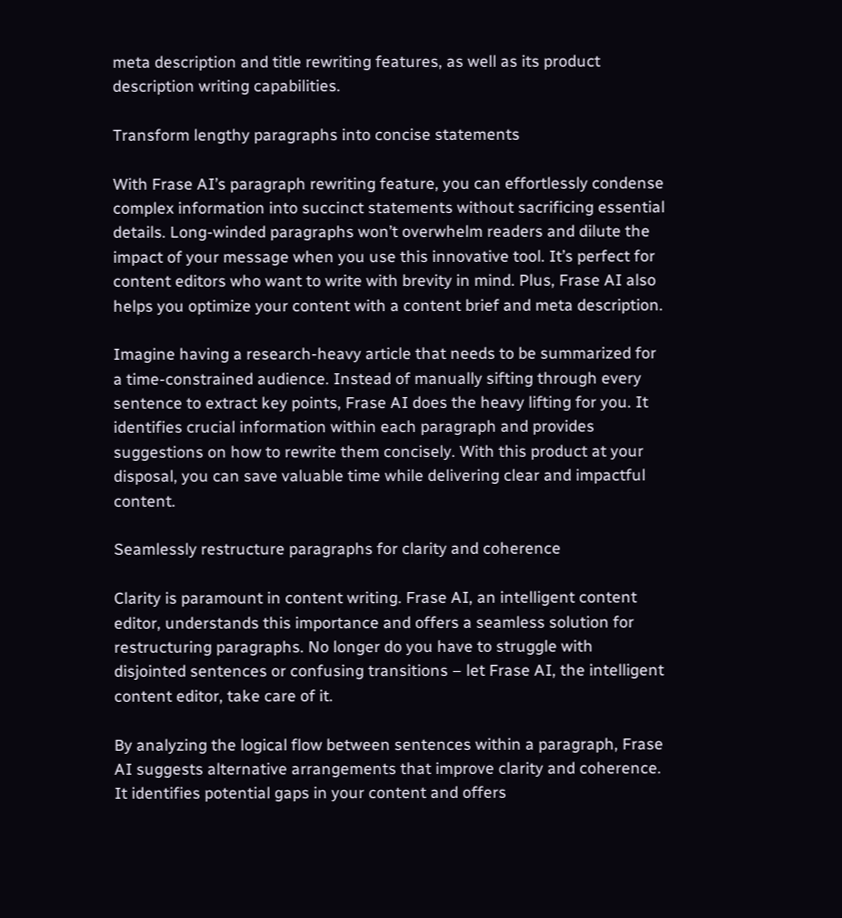meta description and title rewriting features, as well as its product description writing capabilities.

Transform lengthy paragraphs into concise statements

With Frase AI’s paragraph rewriting feature, you can effortlessly condense complex information into succinct statements without sacrificing essential details. Long-winded paragraphs won’t overwhelm readers and dilute the impact of your message when you use this innovative tool. It’s perfect for content editors who want to write with brevity in mind. Plus, Frase AI also helps you optimize your content with a content brief and meta description.

Imagine having a research-heavy article that needs to be summarized for a time-constrained audience. Instead of manually sifting through every sentence to extract key points, Frase AI does the heavy lifting for you. It identifies crucial information within each paragraph and provides suggestions on how to rewrite them concisely. With this product at your disposal, you can save valuable time while delivering clear and impactful content.

Seamlessly restructure paragraphs for clarity and coherence

Clarity is paramount in content writing. Frase AI, an intelligent content editor, understands this importance and offers a seamless solution for restructuring paragraphs. No longer do you have to struggle with disjointed sentences or confusing transitions – let Frase AI, the intelligent content editor, take care of it.

By analyzing the logical flow between sentences within a paragraph, Frase AI suggests alternative arrangements that improve clarity and coherence. It identifies potential gaps in your content and offers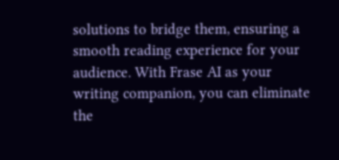solutions to bridge them, ensuring a smooth reading experience for your audience. With Frase AI as your writing companion, you can eliminate the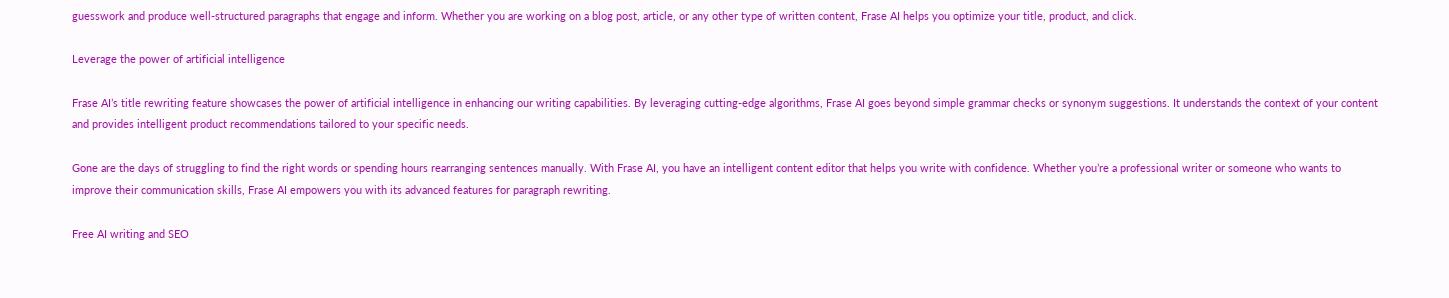guesswork and produce well-structured paragraphs that engage and inform. Whether you are working on a blog post, article, or any other type of written content, Frase AI helps you optimize your title, product, and click.

Leverage the power of artificial intelligence

Frase AI’s title rewriting feature showcases the power of artificial intelligence in enhancing our writing capabilities. By leveraging cutting-edge algorithms, Frase AI goes beyond simple grammar checks or synonym suggestions. It understands the context of your content and provides intelligent product recommendations tailored to your specific needs.

Gone are the days of struggling to find the right words or spending hours rearranging sentences manually. With Frase AI, you have an intelligent content editor that helps you write with confidence. Whether you’re a professional writer or someone who wants to improve their communication skills, Frase AI empowers you with its advanced features for paragraph rewriting.

Free AI writing and SEO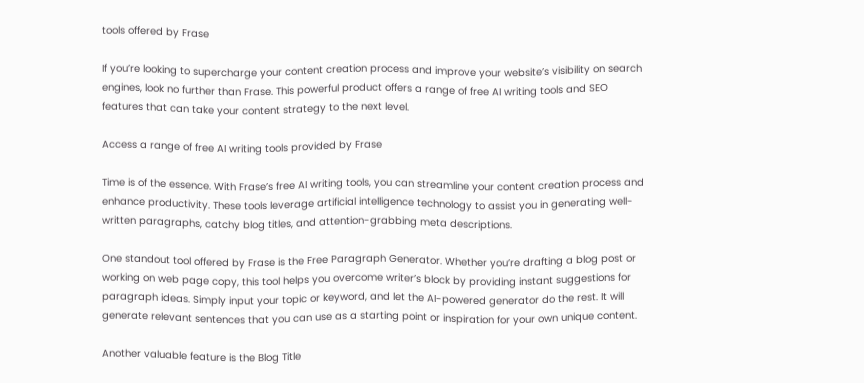tools offered by Frase

If you’re looking to supercharge your content creation process and improve your website’s visibility on search engines, look no further than Frase. This powerful product offers a range of free AI writing tools and SEO features that can take your content strategy to the next level.

Access a range of free AI writing tools provided by Frase

Time is of the essence. With Frase’s free AI writing tools, you can streamline your content creation process and enhance productivity. These tools leverage artificial intelligence technology to assist you in generating well-written paragraphs, catchy blog titles, and attention-grabbing meta descriptions.

One standout tool offered by Frase is the Free Paragraph Generator. Whether you’re drafting a blog post or working on web page copy, this tool helps you overcome writer’s block by providing instant suggestions for paragraph ideas. Simply input your topic or keyword, and let the AI-powered generator do the rest. It will generate relevant sentences that you can use as a starting point or inspiration for your own unique content.

Another valuable feature is the Blog Title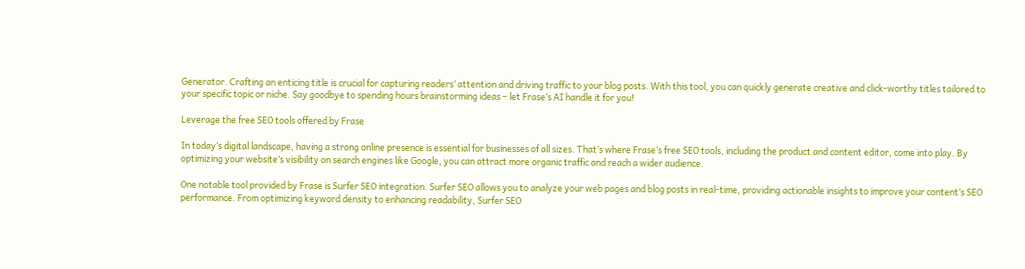Generator. Crafting an enticing title is crucial for capturing readers’ attention and driving traffic to your blog posts. With this tool, you can quickly generate creative and click-worthy titles tailored to your specific topic or niche. Say goodbye to spending hours brainstorming ideas – let Frase’s AI handle it for you!

Leverage the free SEO tools offered by Frase

In today’s digital landscape, having a strong online presence is essential for businesses of all sizes. That’s where Frase’s free SEO tools, including the product and content editor, come into play. By optimizing your website’s visibility on search engines like Google, you can attract more organic traffic and reach a wider audience.

One notable tool provided by Frase is Surfer SEO integration. Surfer SEO allows you to analyze your web pages and blog posts in real-time, providing actionable insights to improve your content’s SEO performance. From optimizing keyword density to enhancing readability, Surfer SEO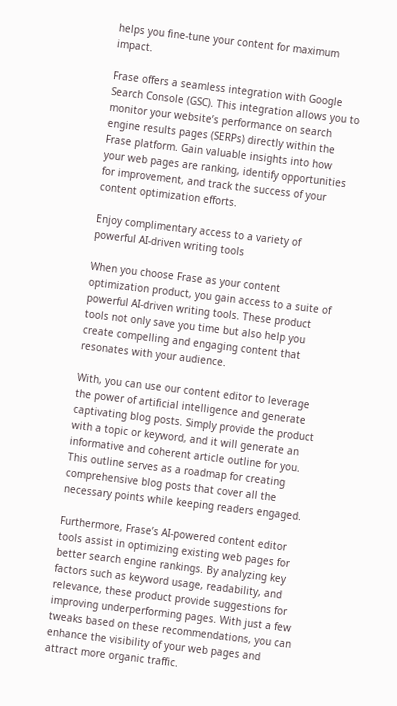helps you fine-tune your content for maximum impact.

Frase offers a seamless integration with Google Search Console (GSC). This integration allows you to monitor your website’s performance on search engine results pages (SERPs) directly within the Frase platform. Gain valuable insights into how your web pages are ranking, identify opportunities for improvement, and track the success of your content optimization efforts.

Enjoy complimentary access to a variety of powerful AI-driven writing tools

When you choose Frase as your content optimization product, you gain access to a suite of powerful AI-driven writing tools. These product tools not only save you time but also help you create compelling and engaging content that resonates with your audience.

With, you can use our content editor to leverage the power of artificial intelligence and generate captivating blog posts. Simply provide the product with a topic or keyword, and it will generate an informative and coherent article outline for you. This outline serves as a roadmap for creating comprehensive blog posts that cover all the necessary points while keeping readers engaged.

Furthermore, Frase’s AI-powered content editor tools assist in optimizing existing web pages for better search engine rankings. By analyzing key factors such as keyword usage, readability, and relevance, these product provide suggestions for improving underperforming pages. With just a few tweaks based on these recommendations, you can enhance the visibility of your web pages and attract more organic traffic.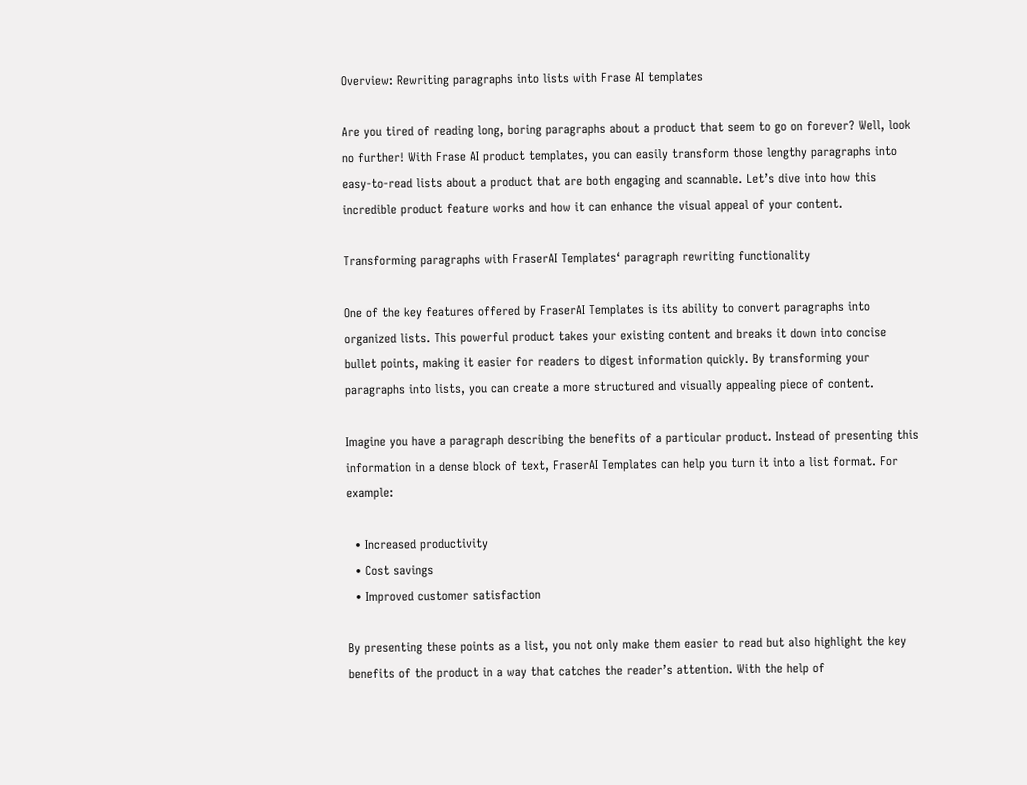Overview: Rewriting paragraphs into lists with Frase AI templates

Are you tired of reading long, boring paragraphs about a product that seem to go on forever? Well, look no further! With Frase AI product templates, you can easily transform those lengthy paragraphs into easy-to-read lists about a product that are both engaging and scannable. Let’s dive into how this incredible product feature works and how it can enhance the visual appeal of your content.

Transforming paragraphs with FraserAI Templates‘ paragraph rewriting functionality

One of the key features offered by FraserAI Templates is its ability to convert paragraphs into organized lists. This powerful product takes your existing content and breaks it down into concise bullet points, making it easier for readers to digest information quickly. By transforming your paragraphs into lists, you can create a more structured and visually appealing piece of content.

Imagine you have a paragraph describing the benefits of a particular product. Instead of presenting this information in a dense block of text, FraserAI Templates can help you turn it into a list format. For example:

  • Increased productivity
  • Cost savings
  • Improved customer satisfaction

By presenting these points as a list, you not only make them easier to read but also highlight the key benefits of the product in a way that catches the reader’s attention. With the help of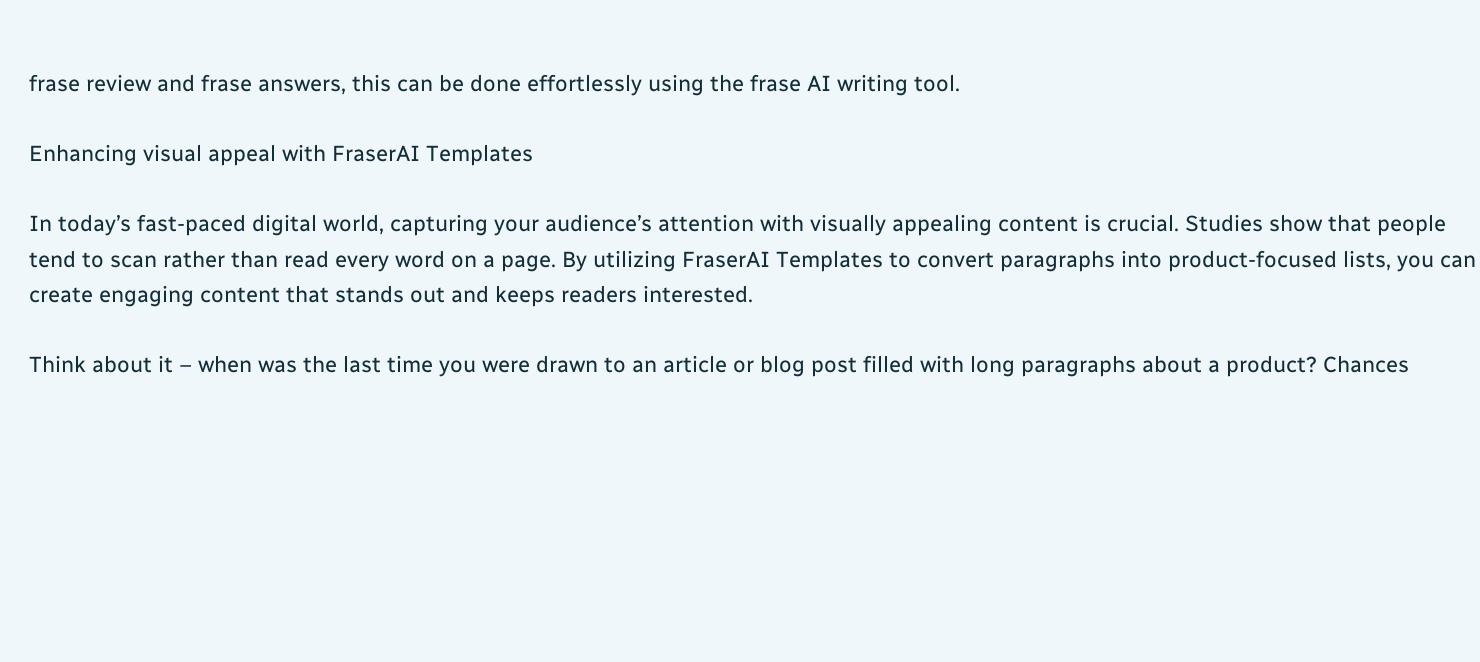frase review and frase answers, this can be done effortlessly using the frase AI writing tool.

Enhancing visual appeal with FraserAI Templates

In today’s fast-paced digital world, capturing your audience’s attention with visually appealing content is crucial. Studies show that people tend to scan rather than read every word on a page. By utilizing FraserAI Templates to convert paragraphs into product-focused lists, you can create engaging content that stands out and keeps readers interested.

Think about it – when was the last time you were drawn to an article or blog post filled with long paragraphs about a product? Chances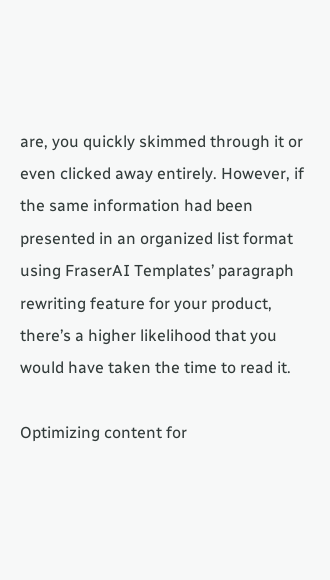are, you quickly skimmed through it or even clicked away entirely. However, if the same information had been presented in an organized list format using FraserAI Templates’ paragraph rewriting feature for your product, there’s a higher likelihood that you would have taken the time to read it.

Optimizing content for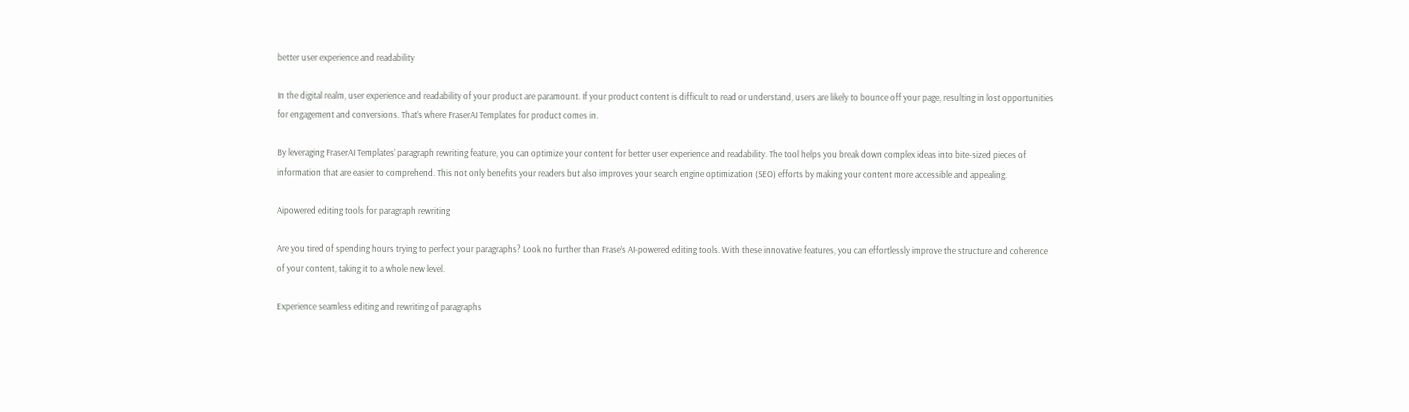better user experience and readability

In the digital realm, user experience and readability of your product are paramount. If your product content is difficult to read or understand, users are likely to bounce off your page, resulting in lost opportunities for engagement and conversions. That’s where FraserAI Templates for product comes in.

By leveraging FraserAI Templates’ paragraph rewriting feature, you can optimize your content for better user experience and readability. The tool helps you break down complex ideas into bite-sized pieces of information that are easier to comprehend. This not only benefits your readers but also improves your search engine optimization (SEO) efforts by making your content more accessible and appealing.

Aipowered editing tools for paragraph rewriting

Are you tired of spending hours trying to perfect your paragraphs? Look no further than Frase’s AI-powered editing tools. With these innovative features, you can effortlessly improve the structure and coherence of your content, taking it to a whole new level.

Experience seamless editing and rewriting of paragraphs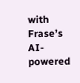with Frase’s AI-powered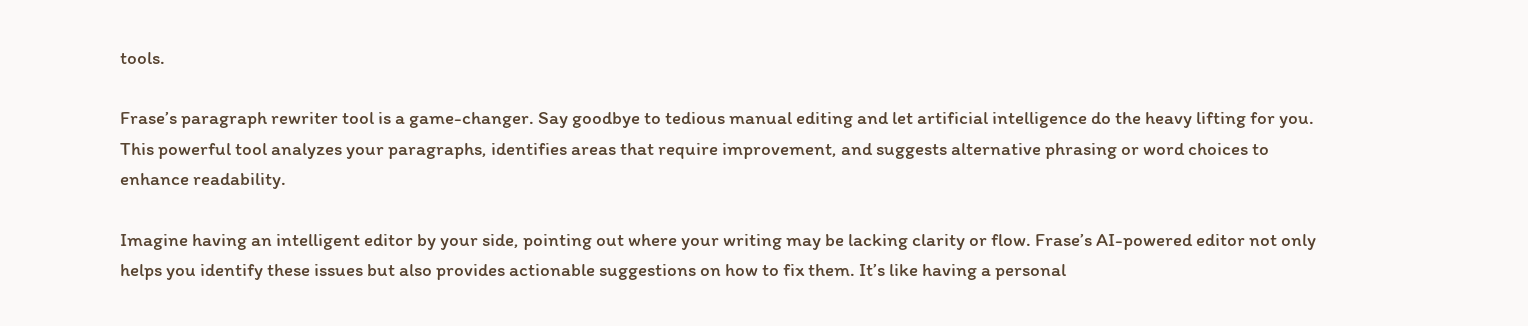tools.

Frase’s paragraph rewriter tool is a game-changer. Say goodbye to tedious manual editing and let artificial intelligence do the heavy lifting for you. This powerful tool analyzes your paragraphs, identifies areas that require improvement, and suggests alternative phrasing or word choices to enhance readability.

Imagine having an intelligent editor by your side, pointing out where your writing may be lacking clarity or flow. Frase’s AI-powered editor not only helps you identify these issues but also provides actionable suggestions on how to fix them. It’s like having a personal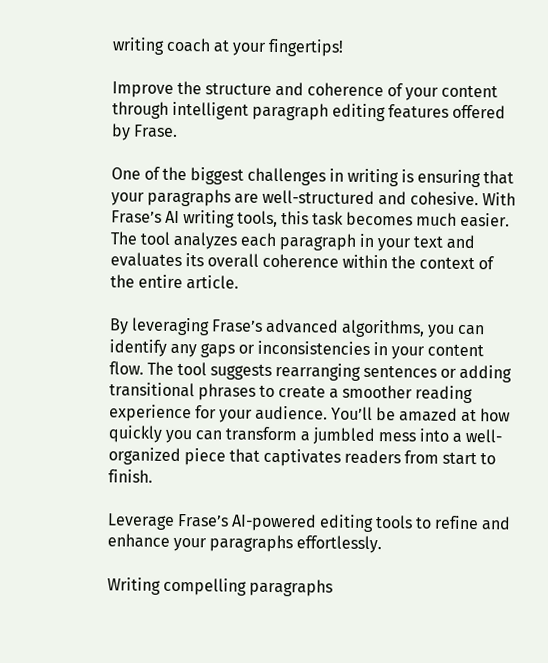writing coach at your fingertips!

Improve the structure and coherence of your content through intelligent paragraph editing features offered by Frase.

One of the biggest challenges in writing is ensuring that your paragraphs are well-structured and cohesive. With Frase’s AI writing tools, this task becomes much easier. The tool analyzes each paragraph in your text and evaluates its overall coherence within the context of the entire article.

By leveraging Frase’s advanced algorithms, you can identify any gaps or inconsistencies in your content flow. The tool suggests rearranging sentences or adding transitional phrases to create a smoother reading experience for your audience. You’ll be amazed at how quickly you can transform a jumbled mess into a well-organized piece that captivates readers from start to finish.

Leverage Frase’s AI-powered editing tools to refine and enhance your paragraphs effortlessly.

Writing compelling paragraphs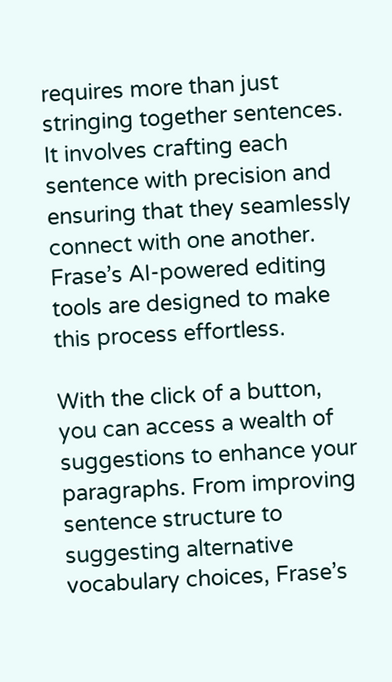requires more than just stringing together sentences. It involves crafting each sentence with precision and ensuring that they seamlessly connect with one another. Frase’s AI-powered editing tools are designed to make this process effortless.

With the click of a button, you can access a wealth of suggestions to enhance your paragraphs. From improving sentence structure to suggesting alternative vocabulary choices, Frase’s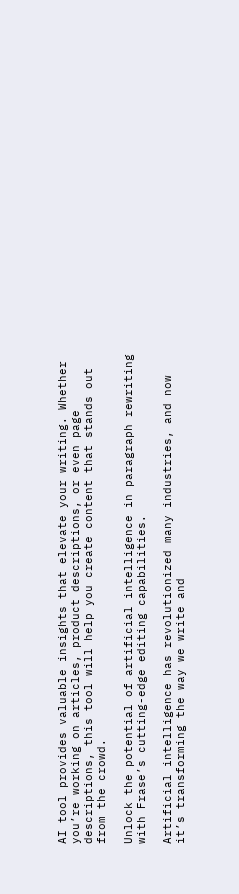AI tool provides valuable insights that elevate your writing. Whether you’re working on articles, product descriptions, or even page descriptions, this tool will help you create content that stands out from the crowd.

Unlock the potential of artificial intelligence in paragraph rewriting with Frase’s cutting-edge editing capabilities.

Artificial intelligence has revolutionized many industries, and now it’s transforming the way we write and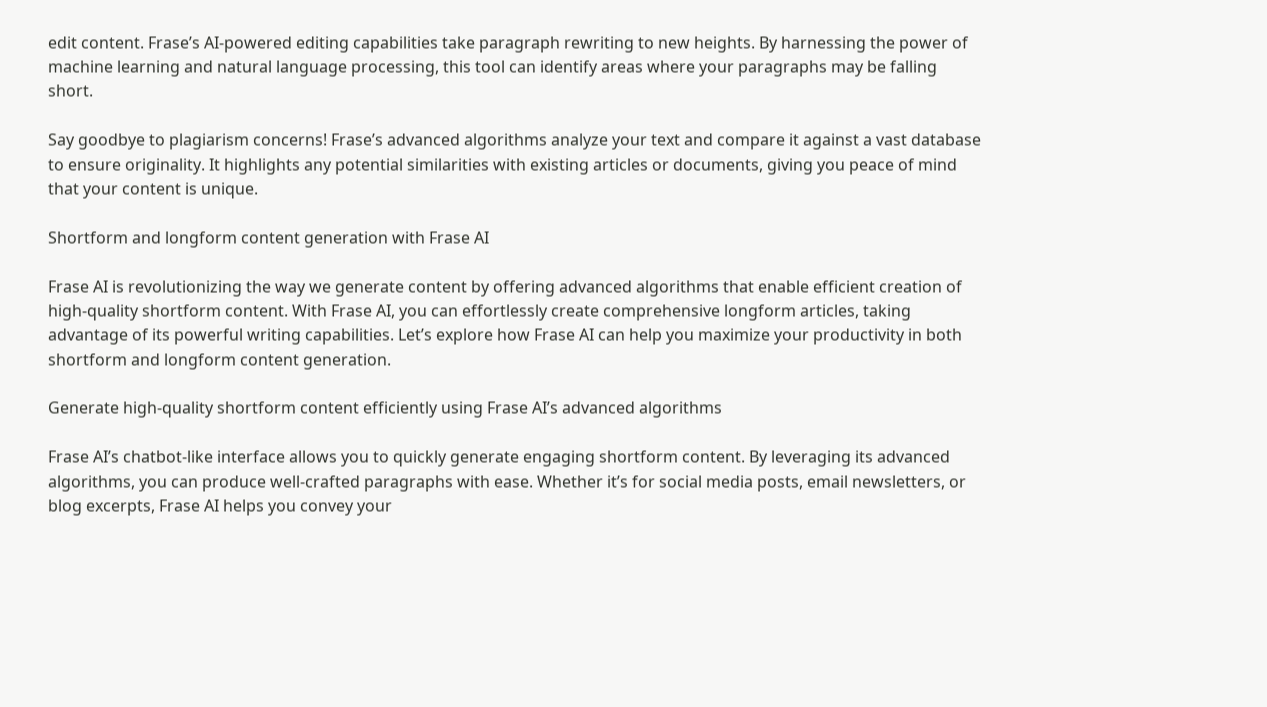edit content. Frase’s AI-powered editing capabilities take paragraph rewriting to new heights. By harnessing the power of machine learning and natural language processing, this tool can identify areas where your paragraphs may be falling short.

Say goodbye to plagiarism concerns! Frase’s advanced algorithms analyze your text and compare it against a vast database to ensure originality. It highlights any potential similarities with existing articles or documents, giving you peace of mind that your content is unique.

Shortform and longform content generation with Frase AI

Frase AI is revolutionizing the way we generate content by offering advanced algorithms that enable efficient creation of high-quality shortform content. With Frase AI, you can effortlessly create comprehensive longform articles, taking advantage of its powerful writing capabilities. Let’s explore how Frase AI can help you maximize your productivity in both shortform and longform content generation.

Generate high-quality shortform content efficiently using Frase AI’s advanced algorithms

Frase AI’s chatbot-like interface allows you to quickly generate engaging shortform content. By leveraging its advanced algorithms, you can produce well-crafted paragraphs with ease. Whether it’s for social media posts, email newsletters, or blog excerpts, Frase AI helps you convey your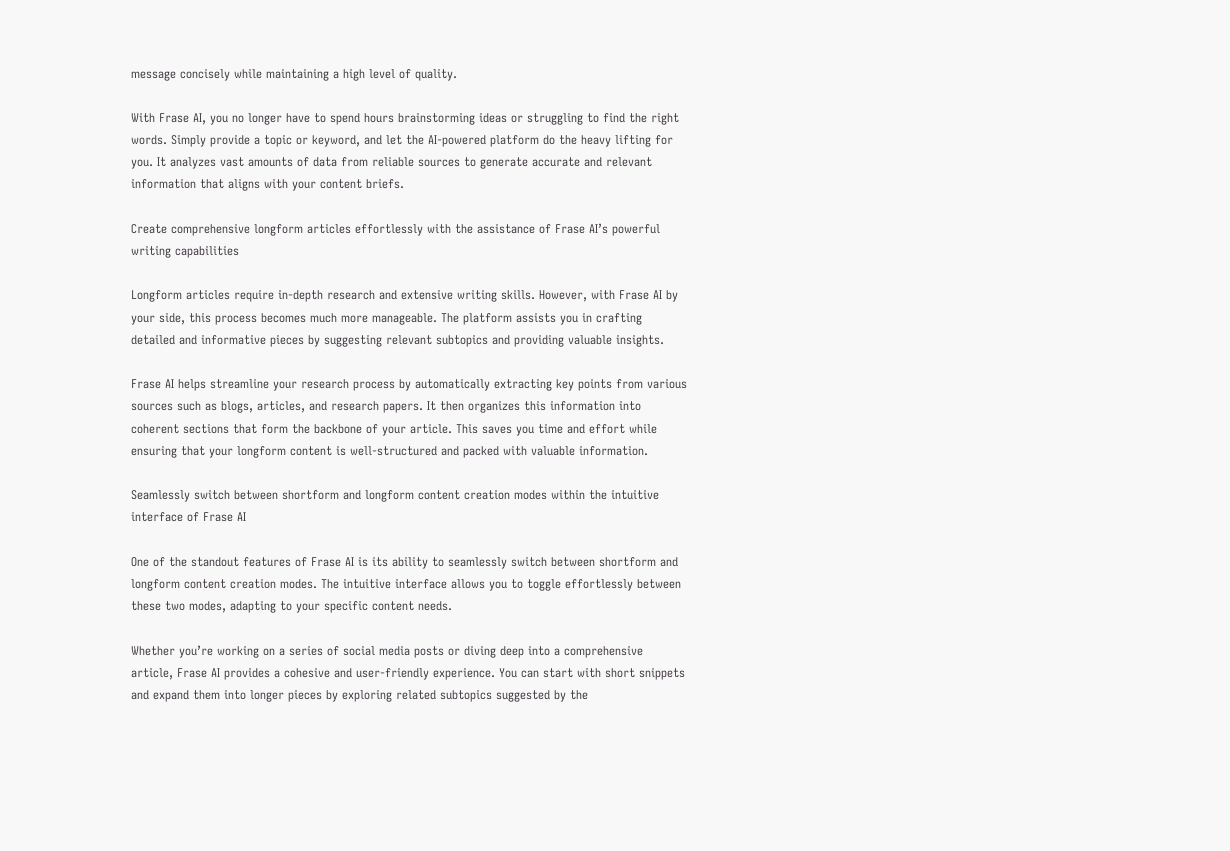message concisely while maintaining a high level of quality.

With Frase AI, you no longer have to spend hours brainstorming ideas or struggling to find the right words. Simply provide a topic or keyword, and let the AI-powered platform do the heavy lifting for you. It analyzes vast amounts of data from reliable sources to generate accurate and relevant information that aligns with your content briefs.

Create comprehensive longform articles effortlessly with the assistance of Frase AI’s powerful writing capabilities

Longform articles require in-depth research and extensive writing skills. However, with Frase AI by your side, this process becomes much more manageable. The platform assists you in crafting detailed and informative pieces by suggesting relevant subtopics and providing valuable insights.

Frase AI helps streamline your research process by automatically extracting key points from various sources such as blogs, articles, and research papers. It then organizes this information into coherent sections that form the backbone of your article. This saves you time and effort while ensuring that your longform content is well-structured and packed with valuable information.

Seamlessly switch between shortform and longform content creation modes within the intuitive interface of Frase AI

One of the standout features of Frase AI is its ability to seamlessly switch between shortform and longform content creation modes. The intuitive interface allows you to toggle effortlessly between these two modes, adapting to your specific content needs.

Whether you’re working on a series of social media posts or diving deep into a comprehensive article, Frase AI provides a cohesive and user-friendly experience. You can start with short snippets and expand them into longer pieces by exploring related subtopics suggested by the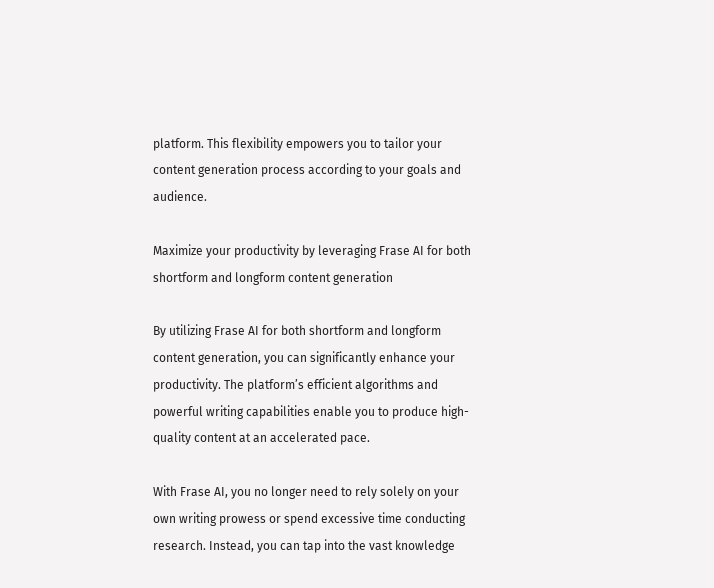platform. This flexibility empowers you to tailor your content generation process according to your goals and audience.

Maximize your productivity by leveraging Frase AI for both shortform and longform content generation

By utilizing Frase AI for both shortform and longform content generation, you can significantly enhance your productivity. The platform’s efficient algorithms and powerful writing capabilities enable you to produce high-quality content at an accelerated pace.

With Frase AI, you no longer need to rely solely on your own writing prowess or spend excessive time conducting research. Instead, you can tap into the vast knowledge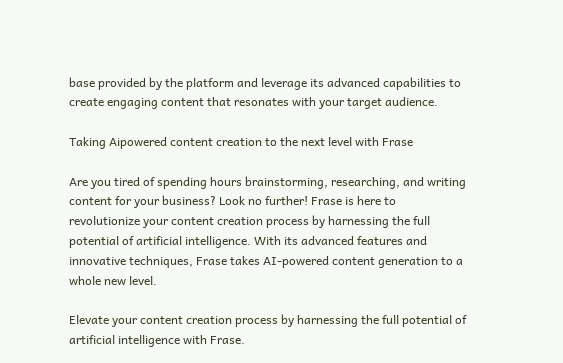base provided by the platform and leverage its advanced capabilities to create engaging content that resonates with your target audience.

Taking Aipowered content creation to the next level with Frase

Are you tired of spending hours brainstorming, researching, and writing content for your business? Look no further! Frase is here to revolutionize your content creation process by harnessing the full potential of artificial intelligence. With its advanced features and innovative techniques, Frase takes AI-powered content generation to a whole new level.

Elevate your content creation process by harnessing the full potential of artificial intelligence with Frase.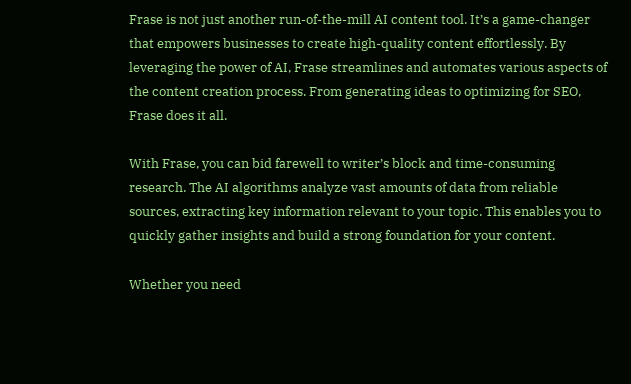Frase is not just another run-of-the-mill AI content tool. It’s a game-changer that empowers businesses to create high-quality content effortlessly. By leveraging the power of AI, Frase streamlines and automates various aspects of the content creation process. From generating ideas to optimizing for SEO, Frase does it all.

With Frase, you can bid farewell to writer’s block and time-consuming research. The AI algorithms analyze vast amounts of data from reliable sources, extracting key information relevant to your topic. This enables you to quickly gather insights and build a strong foundation for your content.

Whether you need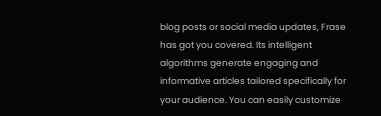blog posts or social media updates, Frase has got you covered. Its intelligent algorithms generate engaging and informative articles tailored specifically for your audience. You can easily customize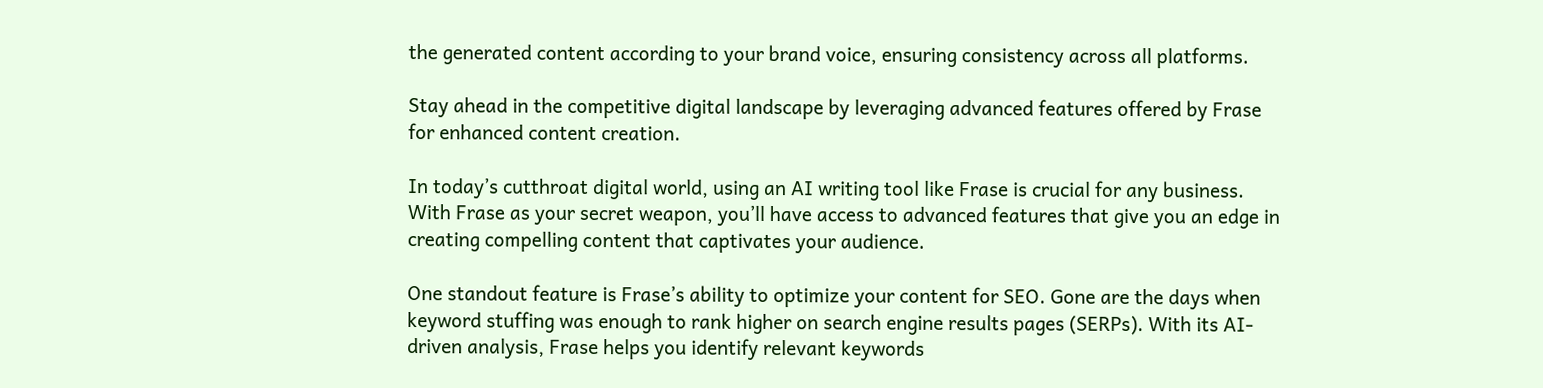the generated content according to your brand voice, ensuring consistency across all platforms.

Stay ahead in the competitive digital landscape by leveraging advanced features offered by Frase for enhanced content creation.

In today’s cutthroat digital world, using an AI writing tool like Frase is crucial for any business. With Frase as your secret weapon, you’ll have access to advanced features that give you an edge in creating compelling content that captivates your audience.

One standout feature is Frase’s ability to optimize your content for SEO. Gone are the days when keyword stuffing was enough to rank higher on search engine results pages (SERPs). With its AI-driven analysis, Frase helps you identify relevant keywords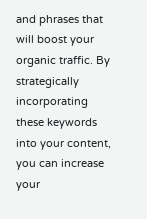and phrases that will boost your organic traffic. By strategically incorporating these keywords into your content, you can increase your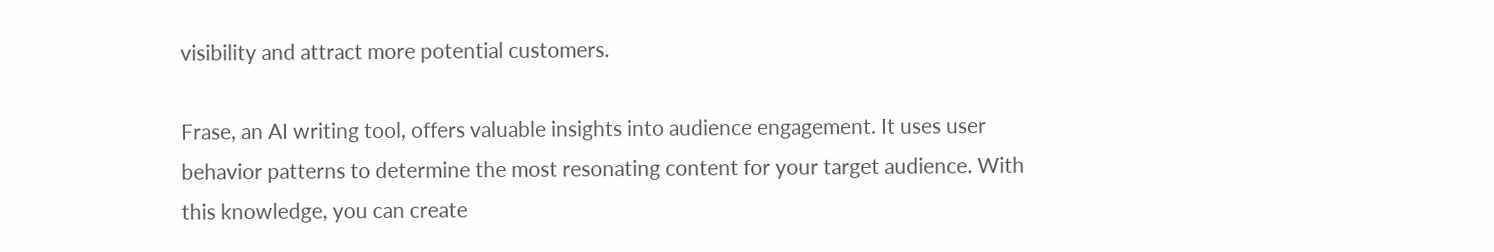visibility and attract more potential customers.

Frase, an AI writing tool, offers valuable insights into audience engagement. It uses user behavior patterns to determine the most resonating content for your target audience. With this knowledge, you can create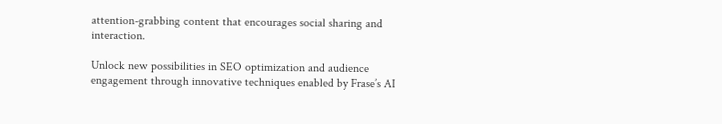attention-grabbing content that encourages social sharing and interaction.

Unlock new possibilities in SEO optimization and audience engagement through innovative techniques enabled by Frase’s AI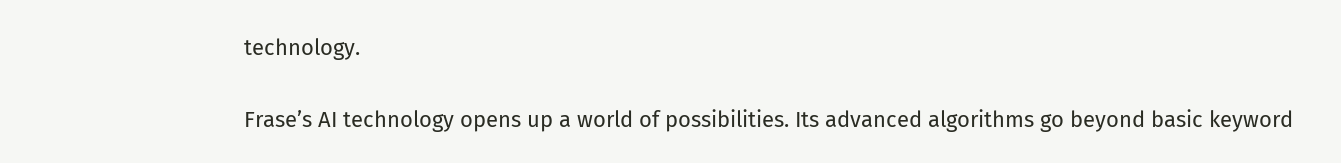technology.

Frase’s AI technology opens up a world of possibilities. Its advanced algorithms go beyond basic keyword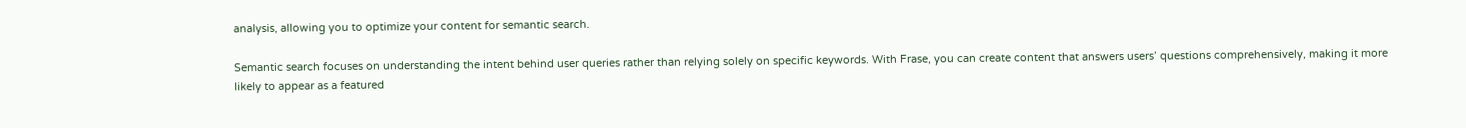analysis, allowing you to optimize your content for semantic search.

Semantic search focuses on understanding the intent behind user queries rather than relying solely on specific keywords. With Frase, you can create content that answers users’ questions comprehensively, making it more likely to appear as a featured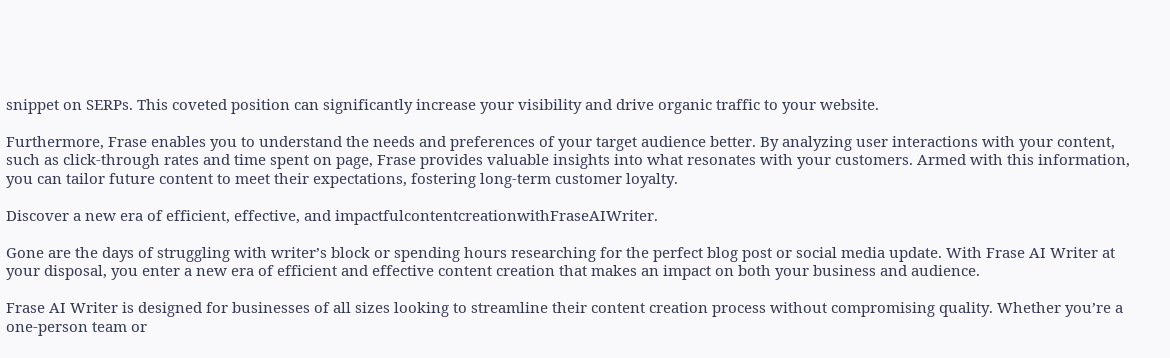snippet on SERPs. This coveted position can significantly increase your visibility and drive organic traffic to your website.

Furthermore, Frase enables you to understand the needs and preferences of your target audience better. By analyzing user interactions with your content, such as click-through rates and time spent on page, Frase provides valuable insights into what resonates with your customers. Armed with this information, you can tailor future content to meet their expectations, fostering long-term customer loyalty.

Discover a new era of efficient, effective, and impactfulcontentcreationwithFraseAIWriter.

Gone are the days of struggling with writer’s block or spending hours researching for the perfect blog post or social media update. With Frase AI Writer at your disposal, you enter a new era of efficient and effective content creation that makes an impact on both your business and audience.

Frase AI Writer is designed for businesses of all sizes looking to streamline their content creation process without compromising quality. Whether you’re a one-person team or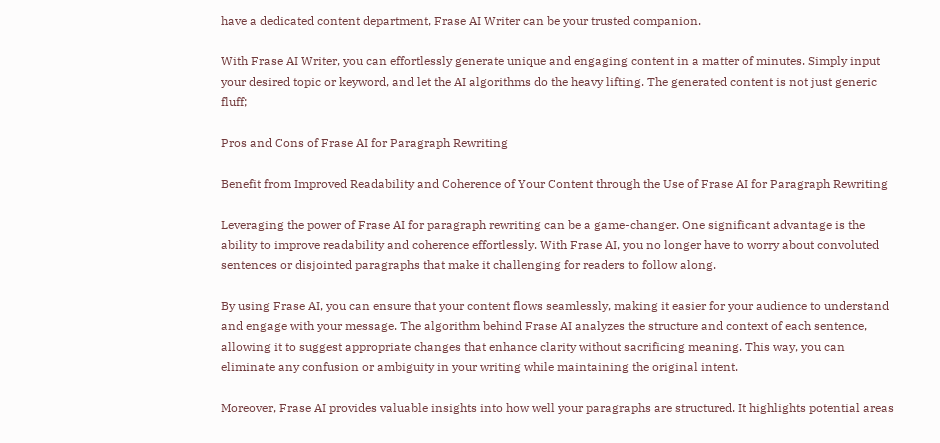have a dedicated content department, Frase AI Writer can be your trusted companion.

With Frase AI Writer, you can effortlessly generate unique and engaging content in a matter of minutes. Simply input your desired topic or keyword, and let the AI algorithms do the heavy lifting. The generated content is not just generic fluff;

Pros and Cons of Frase AI for Paragraph Rewriting

Benefit from Improved Readability and Coherence of Your Content through the Use of Frase AI for Paragraph Rewriting

Leveraging the power of Frase AI for paragraph rewriting can be a game-changer. One significant advantage is the ability to improve readability and coherence effortlessly. With Frase AI, you no longer have to worry about convoluted sentences or disjointed paragraphs that make it challenging for readers to follow along.

By using Frase AI, you can ensure that your content flows seamlessly, making it easier for your audience to understand and engage with your message. The algorithm behind Frase AI analyzes the structure and context of each sentence, allowing it to suggest appropriate changes that enhance clarity without sacrificing meaning. This way, you can eliminate any confusion or ambiguity in your writing while maintaining the original intent.

Moreover, Frase AI provides valuable insights into how well your paragraphs are structured. It highlights potential areas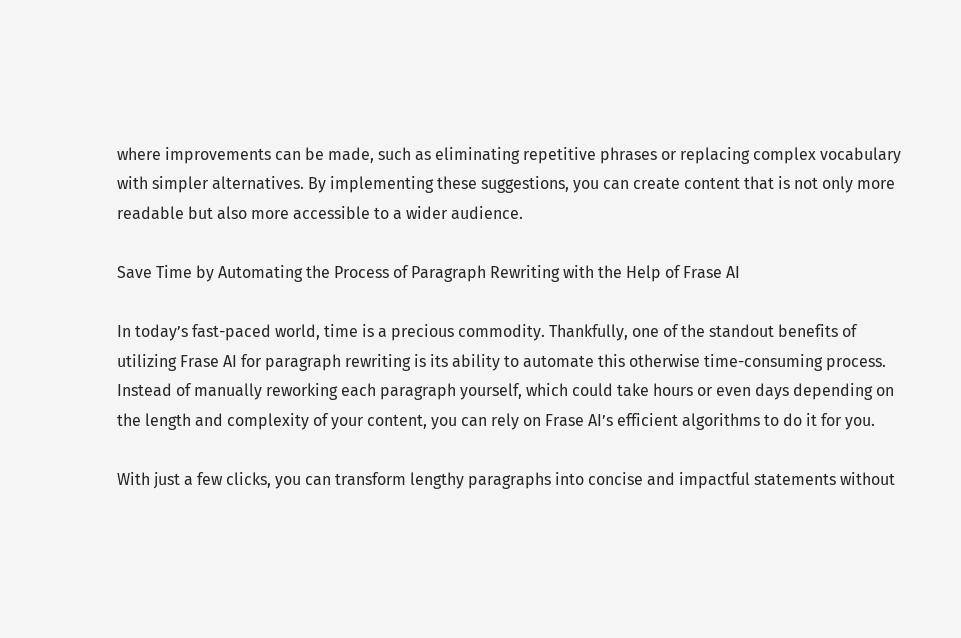where improvements can be made, such as eliminating repetitive phrases or replacing complex vocabulary with simpler alternatives. By implementing these suggestions, you can create content that is not only more readable but also more accessible to a wider audience.

Save Time by Automating the Process of Paragraph Rewriting with the Help of Frase AI

In today’s fast-paced world, time is a precious commodity. Thankfully, one of the standout benefits of utilizing Frase AI for paragraph rewriting is its ability to automate this otherwise time-consuming process. Instead of manually reworking each paragraph yourself, which could take hours or even days depending on the length and complexity of your content, you can rely on Frase AI’s efficient algorithms to do it for you.

With just a few clicks, you can transform lengthy paragraphs into concise and impactful statements without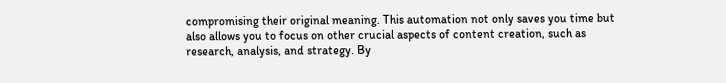compromising their original meaning. This automation not only saves you time but also allows you to focus on other crucial aspects of content creation, such as research, analysis, and strategy. By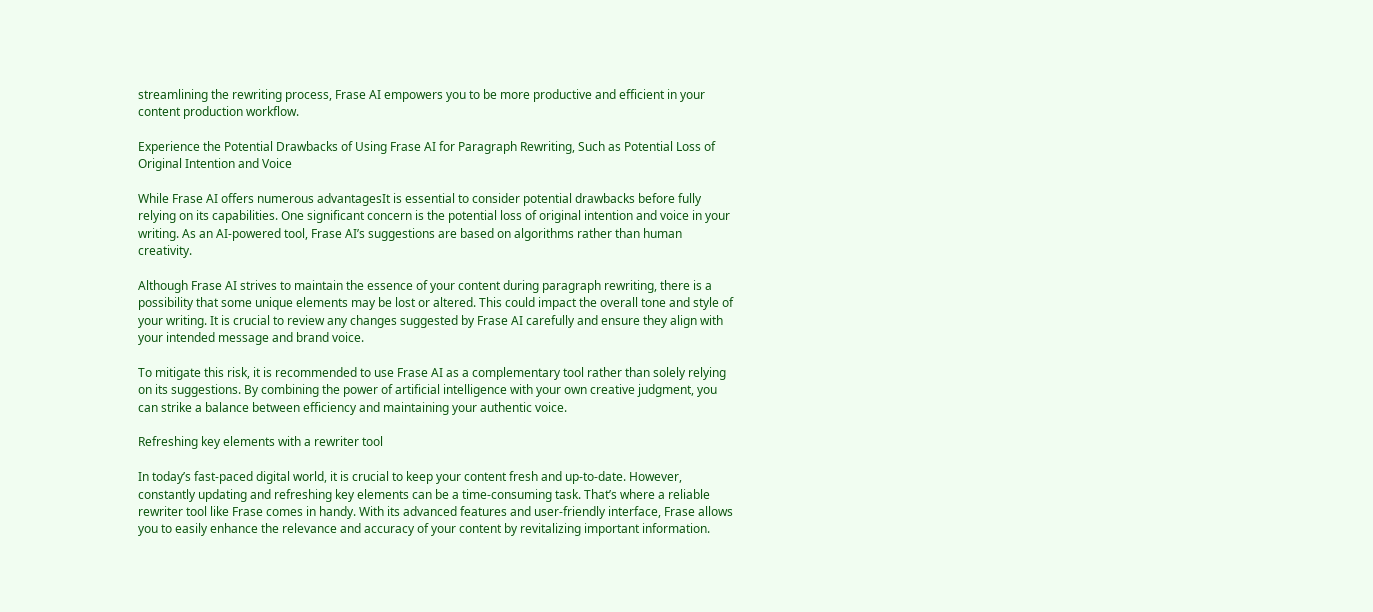streamlining the rewriting process, Frase AI empowers you to be more productive and efficient in your content production workflow.

Experience the Potential Drawbacks of Using Frase AI for Paragraph Rewriting, Such as Potential Loss of Original Intention and Voice

While Frase AI offers numerous advantagesIt is essential to consider potential drawbacks before fully relying on its capabilities. One significant concern is the potential loss of original intention and voice in your writing. As an AI-powered tool, Frase AI’s suggestions are based on algorithms rather than human creativity.

Although Frase AI strives to maintain the essence of your content during paragraph rewriting, there is a possibility that some unique elements may be lost or altered. This could impact the overall tone and style of your writing. It is crucial to review any changes suggested by Frase AI carefully and ensure they align with your intended message and brand voice.

To mitigate this risk, it is recommended to use Frase AI as a complementary tool rather than solely relying on its suggestions. By combining the power of artificial intelligence with your own creative judgment, you can strike a balance between efficiency and maintaining your authentic voice.

Refreshing key elements with a rewriter tool

In today’s fast-paced digital world, it is crucial to keep your content fresh and up-to-date. However, constantly updating and refreshing key elements can be a time-consuming task. That’s where a reliable rewriter tool like Frase comes in handy. With its advanced features and user-friendly interface, Frase allows you to easily enhance the relevance and accuracy of your content by revitalizing important information.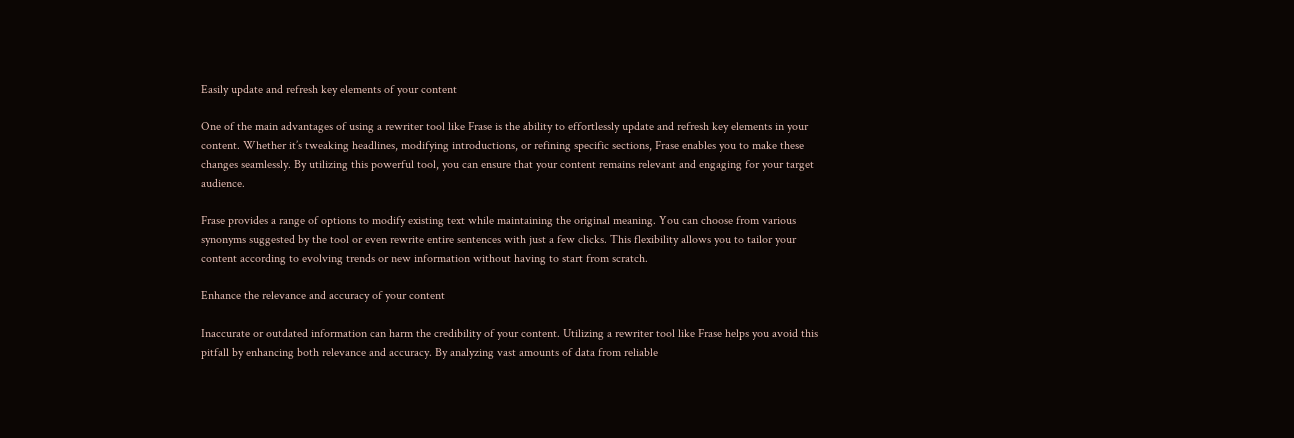Easily update and refresh key elements of your content

One of the main advantages of using a rewriter tool like Frase is the ability to effortlessly update and refresh key elements in your content. Whether it’s tweaking headlines, modifying introductions, or refining specific sections, Frase enables you to make these changes seamlessly. By utilizing this powerful tool, you can ensure that your content remains relevant and engaging for your target audience.

Frase provides a range of options to modify existing text while maintaining the original meaning. You can choose from various synonyms suggested by the tool or even rewrite entire sentences with just a few clicks. This flexibility allows you to tailor your content according to evolving trends or new information without having to start from scratch.

Enhance the relevance and accuracy of your content

Inaccurate or outdated information can harm the credibility of your content. Utilizing a rewriter tool like Frase helps you avoid this pitfall by enhancing both relevance and accuracy. By analyzing vast amounts of data from reliable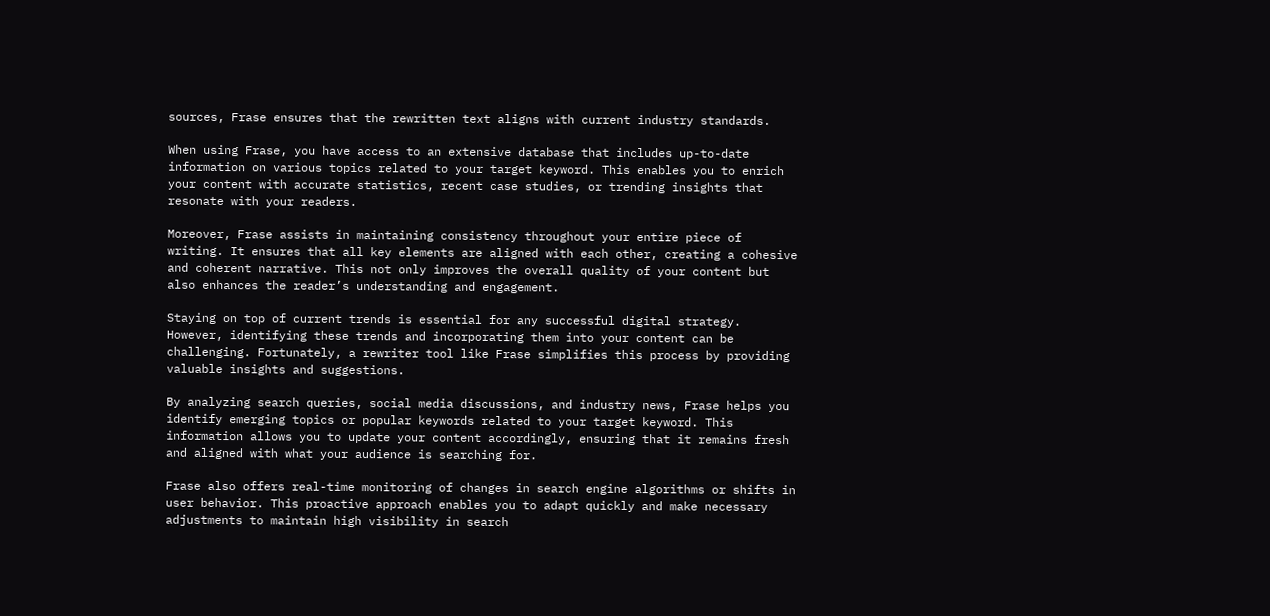sources, Frase ensures that the rewritten text aligns with current industry standards.

When using Frase, you have access to an extensive database that includes up-to-date information on various topics related to your target keyword. This enables you to enrich your content with accurate statistics, recent case studies, or trending insights that resonate with your readers.

Moreover, Frase assists in maintaining consistency throughout your entire piece of writing. It ensures that all key elements are aligned with each other, creating a cohesive and coherent narrative. This not only improves the overall quality of your content but also enhances the reader’s understanding and engagement.

Staying on top of current trends is essential for any successful digital strategy. However, identifying these trends and incorporating them into your content can be challenging. Fortunately, a rewriter tool like Frase simplifies this process by providing valuable insights and suggestions.

By analyzing search queries, social media discussions, and industry news, Frase helps you identify emerging topics or popular keywords related to your target keyword. This information allows you to update your content accordingly, ensuring that it remains fresh and aligned with what your audience is searching for.

Frase also offers real-time monitoring of changes in search engine algorithms or shifts in user behavior. This proactive approach enables you to adapt quickly and make necessary adjustments to maintain high visibility in search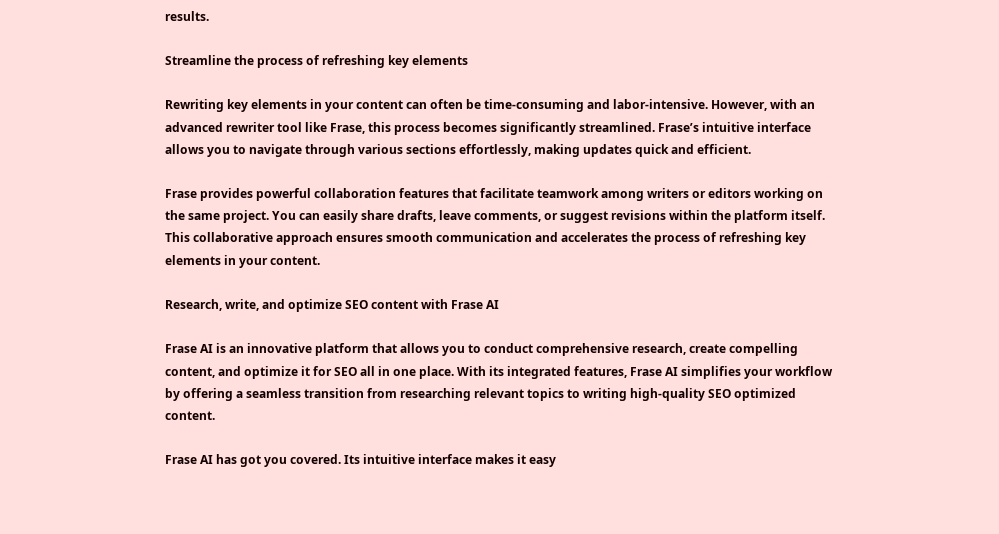results.

Streamline the process of refreshing key elements

Rewriting key elements in your content can often be time-consuming and labor-intensive. However, with an advanced rewriter tool like Frase, this process becomes significantly streamlined. Frase’s intuitive interface allows you to navigate through various sections effortlessly, making updates quick and efficient.

Frase provides powerful collaboration features that facilitate teamwork among writers or editors working on the same project. You can easily share drafts, leave comments, or suggest revisions within the platform itself. This collaborative approach ensures smooth communication and accelerates the process of refreshing key elements in your content.

Research, write, and optimize SEO content with Frase AI

Frase AI is an innovative platform that allows you to conduct comprehensive research, create compelling content, and optimize it for SEO all in one place. With its integrated features, Frase AI simplifies your workflow by offering a seamless transition from researching relevant topics to writing high-quality SEO optimized content.

Frase AI has got you covered. Its intuitive interface makes it easy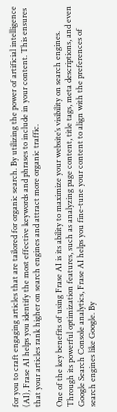for you to craft engaging articles that are tailored for organic search. By utilizing the power of artificial intelligence (AI), Frase AI helps you identify the most effective keywords and phrases to include in your content. This ensures that your articles rank higher on search engines and attract more organic traffic.

One of the key benefits of using Frase AI is its ability to maximize your website’s visibility on search engines. Through its powerful optimization features, such as analyzing page content, title tags, meta descriptions, and even Google Search Console analytics, Frase AI helps you fine-tune your content to align with the preferences of search engines like Google. By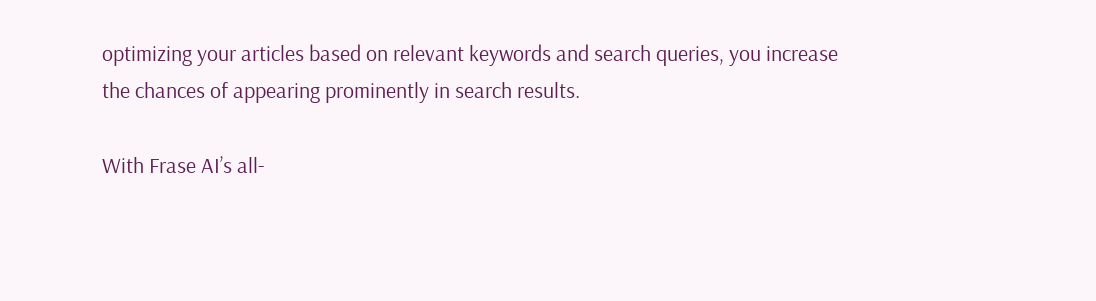optimizing your articles based on relevant keywords and search queries, you increase the chances of appearing prominently in search results.

With Frase AI’s all-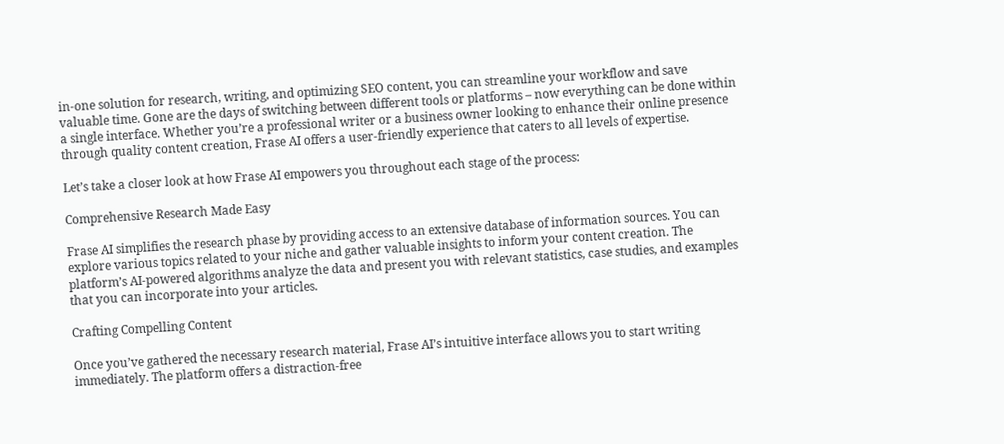in-one solution for research, writing, and optimizing SEO content, you can streamline your workflow and save valuable time. Gone are the days of switching between different tools or platforms – now everything can be done within a single interface. Whether you’re a professional writer or a business owner looking to enhance their online presence through quality content creation, Frase AI offers a user-friendly experience that caters to all levels of expertise.

Let’s take a closer look at how Frase AI empowers you throughout each stage of the process:

Comprehensive Research Made Easy

Frase AI simplifies the research phase by providing access to an extensive database of information sources. You can explore various topics related to your niche and gather valuable insights to inform your content creation. The platform’s AI-powered algorithms analyze the data and present you with relevant statistics, case studies, and examples that you can incorporate into your articles.

Crafting Compelling Content

Once you’ve gathered the necessary research material, Frase AI’s intuitive interface allows you to start writing immediately. The platform offers a distraction-free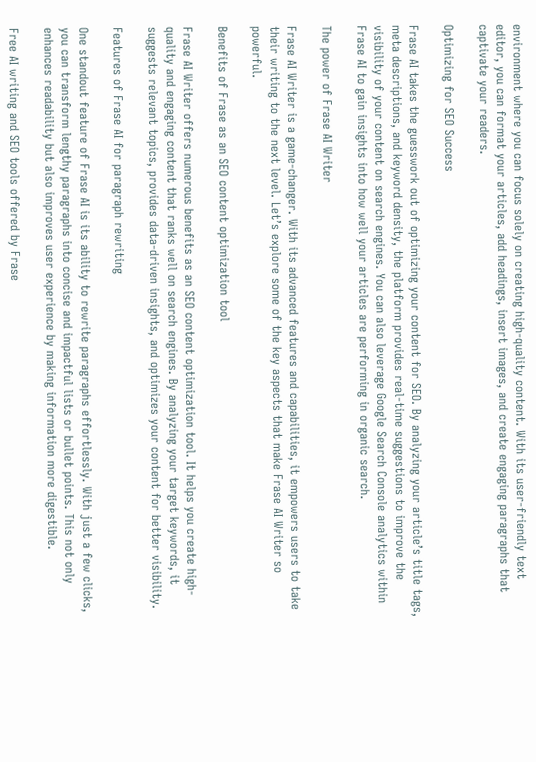environment where you can focus solely on creating high-quality content. With its user-friendly text editor, you can format your articles, add headings, insert images, and create engaging paragraphs that captivate your readers.

Optimizing for SEO Success

Frase AI takes the guesswork out of optimizing your content for SEO. By analyzing your article’s title tags, meta descriptions, and keyword density, the platform provides real-time suggestions to improve the visibility of your content on search engines. You can also leverage Google Search Console analytics within Frase AI to gain insights into how well your articles are performing in organic search.

The power of Frase AI Writer

Frase AI Writer is a game-changer. With its advanced features and capabilities, it empowers users to take their writing to the next level. Let’s explore some of the key aspects that make Frase AI Writer so powerful.

Benefits of Frase as an SEO content optimization tool

Frase AI Writer offers numerous benefits as an SEO content optimization tool. It helps you create high-quality and engaging content that ranks well on search engines. By analyzing your target keywords, it suggests relevant topics, provides data-driven insights, and optimizes your content for better visibility.

Features of Frase AI for paragraph rewriting

One standout feature of Frase AI is its ability to rewrite paragraphs effortlessly. With just a few clicks, you can transform lengthy paragraphs into concise and impactful lists or bullet points. This not only enhances readability but also improves user experience by making information more digestible.

Free AI writing and SEO tools offered by Frase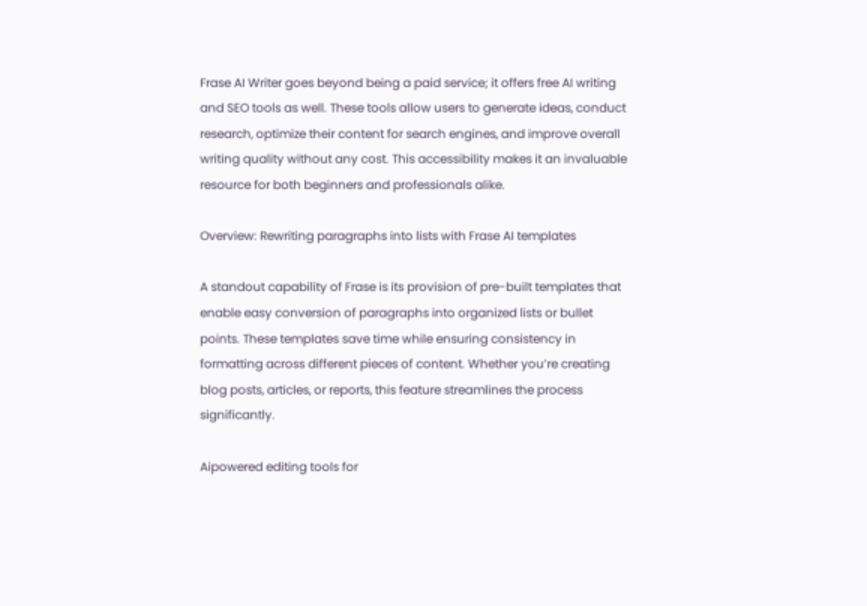Frase AI Writer goes beyond being a paid service; it offers free AI writing and SEO tools as well. These tools allow users to generate ideas, conduct research, optimize their content for search engines, and improve overall writing quality without any cost. This accessibility makes it an invaluable resource for both beginners and professionals alike.

Overview: Rewriting paragraphs into lists with Frase AI templates

A standout capability of Frase is its provision of pre-built templates that enable easy conversion of paragraphs into organized lists or bullet points. These templates save time while ensuring consistency in formatting across different pieces of content. Whether you’re creating blog posts, articles, or reports, this feature streamlines the process significantly.

Aipowered editing tools for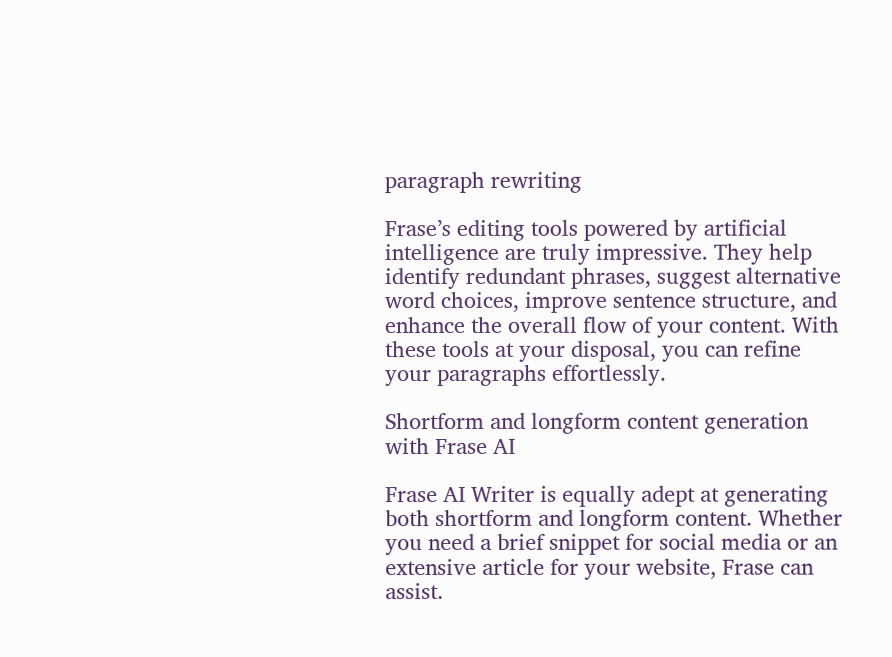paragraph rewriting

Frase’s editing tools powered by artificial intelligence are truly impressive. They help identify redundant phrases, suggest alternative word choices, improve sentence structure, and enhance the overall flow of your content. With these tools at your disposal, you can refine your paragraphs effortlessly.

Shortform and longform content generation with Frase AI

Frase AI Writer is equally adept at generating both shortform and longform content. Whether you need a brief snippet for social media or an extensive article for your website, Frase can assist.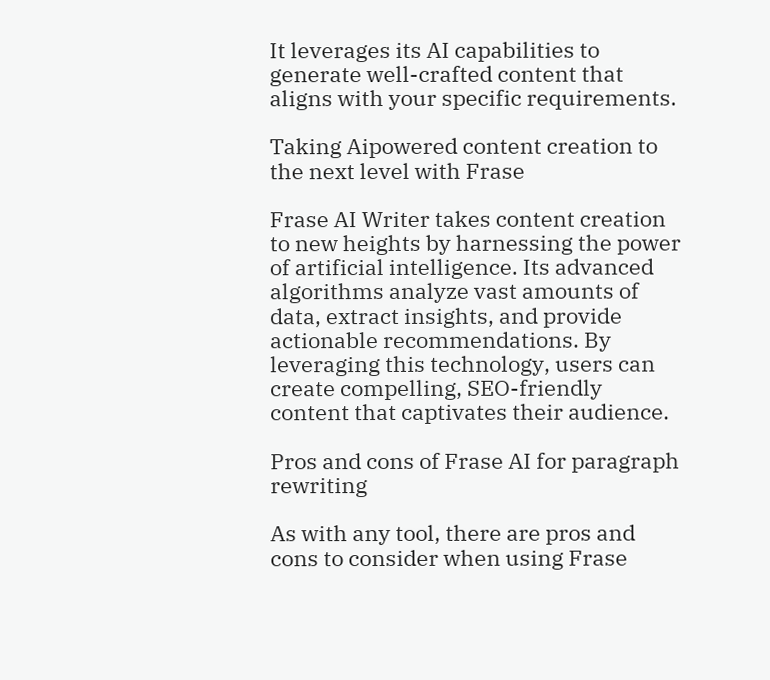It leverages its AI capabilities to generate well-crafted content that aligns with your specific requirements.

Taking Aipowered content creation to the next level with Frase

Frase AI Writer takes content creation to new heights by harnessing the power of artificial intelligence. Its advanced algorithms analyze vast amounts of data, extract insights, and provide actionable recommendations. By leveraging this technology, users can create compelling, SEO-friendly content that captivates their audience.

Pros and cons of Frase AI for paragraph rewriting

As with any tool, there are pros and cons to consider when using Frase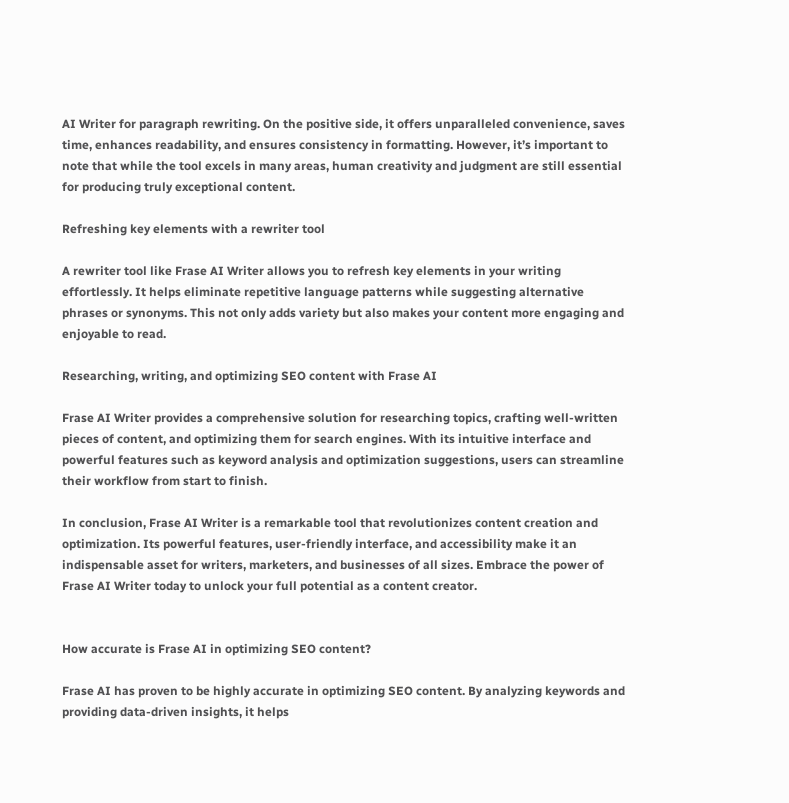AI Writer for paragraph rewriting. On the positive side, it offers unparalleled convenience, saves time, enhances readability, and ensures consistency in formatting. However, it’s important to note that while the tool excels in many areas, human creativity and judgment are still essential for producing truly exceptional content.

Refreshing key elements with a rewriter tool

A rewriter tool like Frase AI Writer allows you to refresh key elements in your writing effortlessly. It helps eliminate repetitive language patterns while suggesting alternative phrases or synonyms. This not only adds variety but also makes your content more engaging and enjoyable to read.

Researching, writing, and optimizing SEO content with Frase AI

Frase AI Writer provides a comprehensive solution for researching topics, crafting well-written pieces of content, and optimizing them for search engines. With its intuitive interface and powerful features such as keyword analysis and optimization suggestions, users can streamline their workflow from start to finish.

In conclusion, Frase AI Writer is a remarkable tool that revolutionizes content creation and optimization. Its powerful features, user-friendly interface, and accessibility make it an indispensable asset for writers, marketers, and businesses of all sizes. Embrace the power of Frase AI Writer today to unlock your full potential as a content creator.


How accurate is Frase AI in optimizing SEO content?

Frase AI has proven to be highly accurate in optimizing SEO content. By analyzing keywords and providing data-driven insights, it helps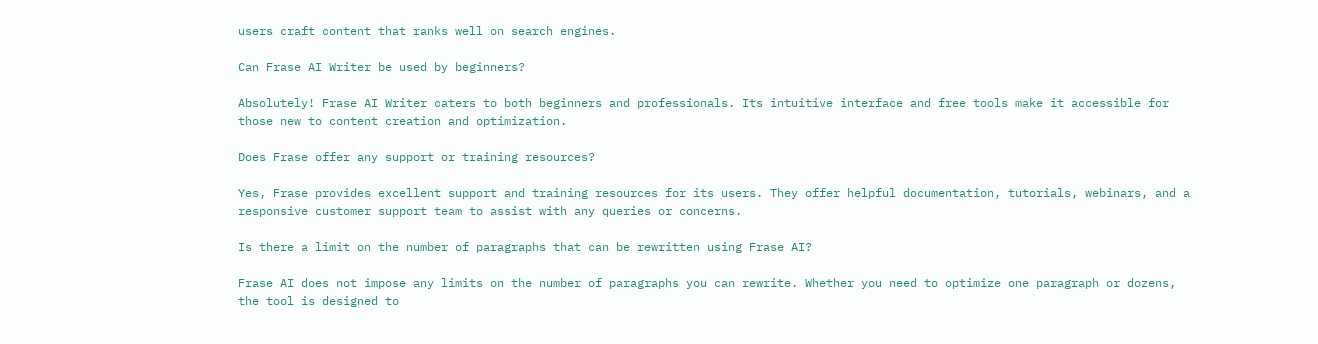users craft content that ranks well on search engines.

Can Frase AI Writer be used by beginners?

Absolutely! Frase AI Writer caters to both beginners and professionals. Its intuitive interface and free tools make it accessible for those new to content creation and optimization.

Does Frase offer any support or training resources?

Yes, Frase provides excellent support and training resources for its users. They offer helpful documentation, tutorials, webinars, and a responsive customer support team to assist with any queries or concerns.

Is there a limit on the number of paragraphs that can be rewritten using Frase AI?

Frase AI does not impose any limits on the number of paragraphs you can rewrite. Whether you need to optimize one paragraph or dozens, the tool is designed to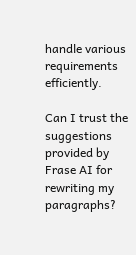handle various requirements efficiently.

Can I trust the suggestions provided by Frase AI for rewriting my paragraphs?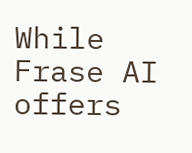While Frase AI offers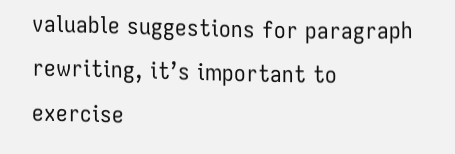valuable suggestions for paragraph rewriting, it’s important to exercise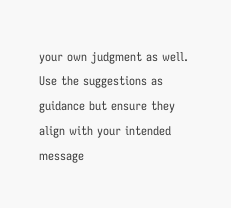your own judgment as well. Use the suggestions as guidance but ensure they align with your intended message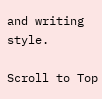and writing style.

Scroll to Top